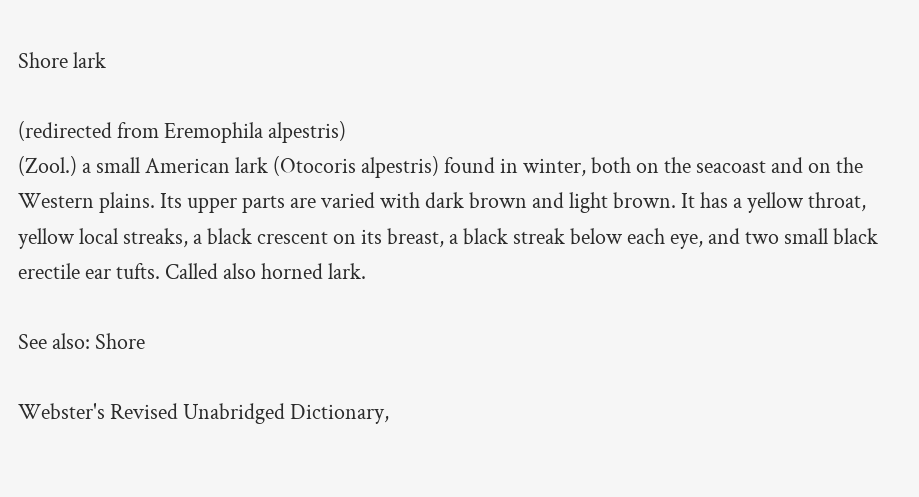Shore lark

(redirected from Eremophila alpestris)
(Zool.) a small American lark (Otocoris alpestris) found in winter, both on the seacoast and on the Western plains. Its upper parts are varied with dark brown and light brown. It has a yellow throat, yellow local streaks, a black crescent on its breast, a black streak below each eye, and two small black erectile ear tufts. Called also horned lark.

See also: Shore

Webster's Revised Unabridged Dictionary,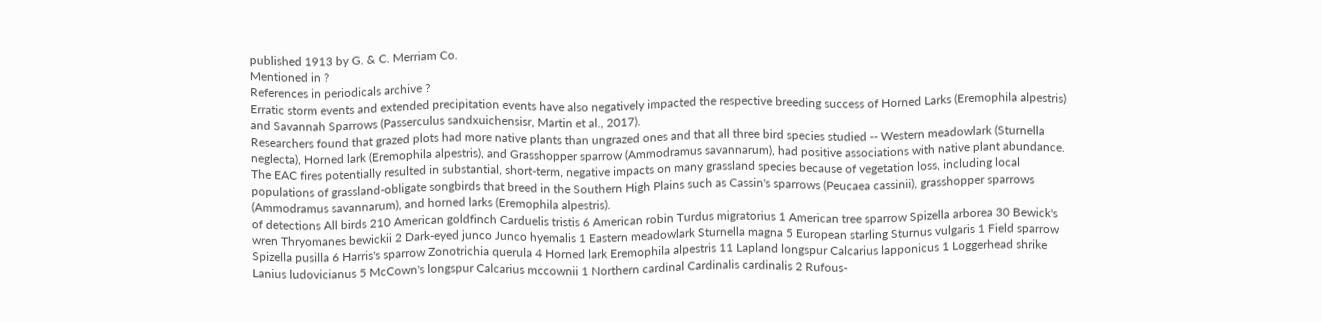published 1913 by G. & C. Merriam Co.
Mentioned in ?
References in periodicals archive ?
Erratic storm events and extended precipitation events have also negatively impacted the respective breeding success of Horned Larks (Eremophila alpestris) and Savannah Sparrows (Passerculus sandxuichensisr, Martin et al., 2017).
Researchers found that grazed plots had more native plants than ungrazed ones and that all three bird species studied -- Western meadowlark (Sturnella neglecta), Horned lark (Eremophila alpestris), and Grasshopper sparrow (Ammodramus savannarum), had positive associations with native plant abundance.
The EAC fires potentially resulted in substantial, short-term, negative impacts on many grassland species because of vegetation loss, including local populations of grassland-obligate songbirds that breed in the Southern High Plains such as Cassin's sparrows (Peucaea cassinii), grasshopper sparrows (Ammodramus savannarum), and horned larks (Eremophila alpestris).
of detections All birds 210 American goldfinch Carduelis tristis 6 American robin Turdus migratorius 1 American tree sparrow Spizella arborea 30 Bewick's wren Thryomanes bewickii 2 Dark-eyed junco Junco hyemalis 1 Eastern meadowlark Sturnella magna 5 European starling Sturnus vulgaris 1 Field sparrow Spizella pusilla 6 Harris's sparrow Zonotrichia querula 4 Horned lark Eremophila alpestris 11 Lapland longspur Calcarius lapponicus 1 Loggerhead shrike Lanius ludovicianus 5 McCown's longspur Calcarius mccownii 1 Northern cardinal Cardinalis cardinalis 2 Rufous-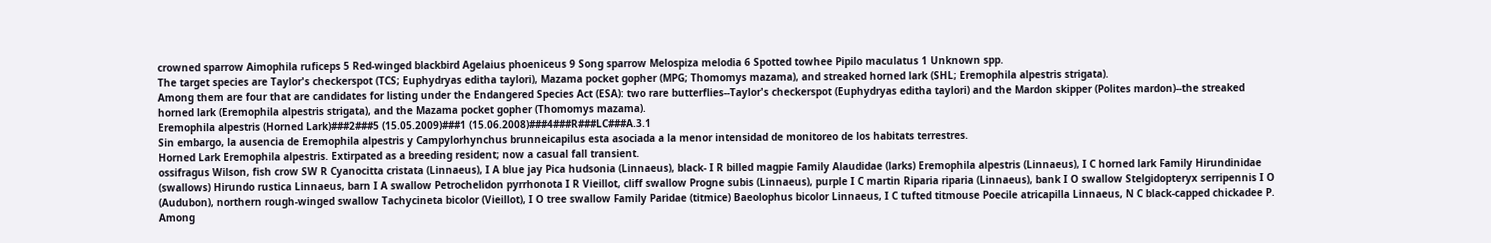crowned sparrow Aimophila ruficeps 5 Red-winged blackbird Agelaius phoeniceus 9 Song sparrow Melospiza melodia 6 Spotted towhee Pipilo maculatus 1 Unknown spp.
The target species are Taylor's checkerspot (TCS; Euphydryas editha taylori), Mazama pocket gopher (MPG; Thomomys mazama), and streaked horned lark (SHL; Eremophila alpestris strigata).
Among them are four that are candidates for listing under the Endangered Species Act (ESA): two rare butterflies--Taylor's checkerspot (Euphydryas editha taylori) and the Mardon skipper (Polites mardon)--the streaked horned lark (Eremophila alpestris strigata), and the Mazama pocket gopher (Thomomys mazama).
Eremophila alpestris (Horned Lark)###2###5 (15.05.2009)###1 (15.06.2008)###4###R###LC###A.3.1
Sin embargo, la ausencia de Eremophila alpestris y Campylorhynchus brunneicapilus esta asociada a la menor intensidad de monitoreo de los habitats terrestres.
Horned Lark Eremophila alpestris. Extirpated as a breeding resident; now a casual fall transient.
ossifragus Wilson, fish crow SW R Cyanocitta cristata (Linnaeus), I A blue jay Pica hudsonia (Linnaeus), black- I R billed magpie Family Alaudidae (larks) Eremophila alpestris (Linnaeus), I C horned lark Family Hirundinidae (swallows) Hirundo rustica Linnaeus, barn I A swallow Petrochelidon pyrrhonota I R Vieillot, cliff swallow Progne subis (Linnaeus), purple I C martin Riparia riparia (Linnaeus), bank I O swallow Stelgidopteryx serripennis I O (Audubon), northern rough-winged swallow Tachycineta bicolor (Vieillot), I O tree swallow Family Paridae (titmice) Baeolophus bicolor Linnaeus, I C tufted titmouse Poecile atricapilla Linnaeus, N C black-capped chickadee P.
Among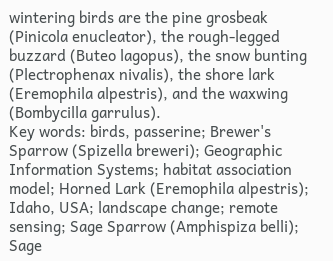wintering birds are the pine grosbeak (Pinicola enucleator), the rough-legged buzzard (Buteo lagopus), the snow bunting (Plectrophenax nivalis), the shore lark (Eremophila alpestris), and the waxwing (Bombycilla garrulus).
Key words: birds, passerine; Brewer's Sparrow (Spizella breweri); Geographic Information Systems; habitat association model; Horned Lark (Eremophila alpestris); Idaho, USA; landscape change; remote sensing; Sage Sparrow (Amphispiza belli); Sage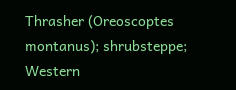Thrasher (Oreoscoptes montanus); shrubsteppe; Western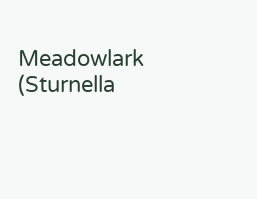Meadowlark (Sturnella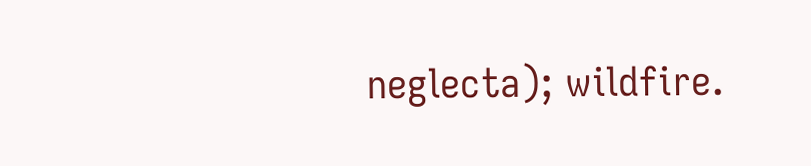neglecta); wildfire.